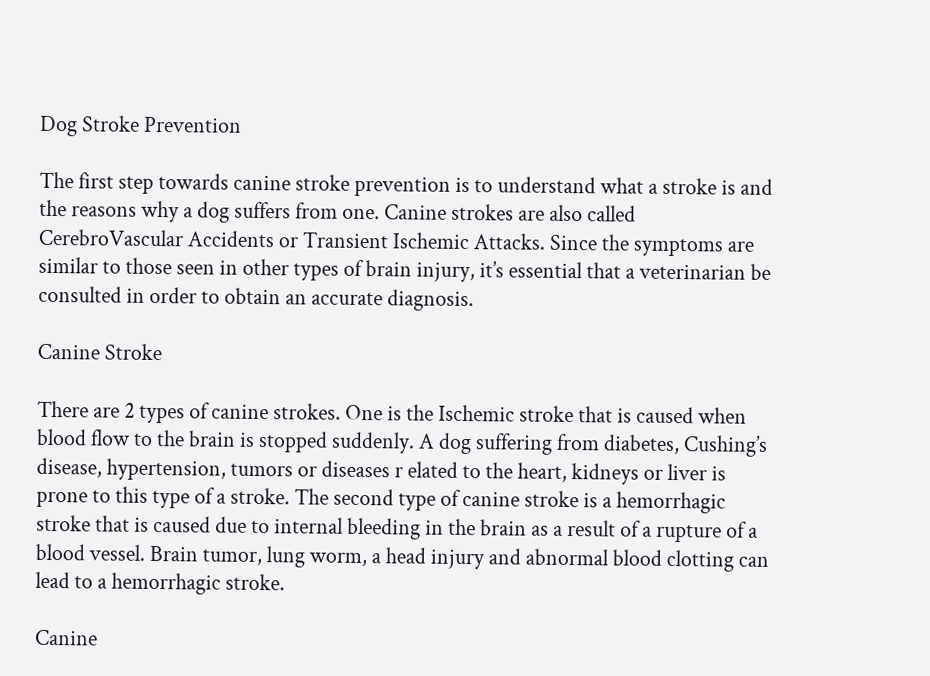Dog Stroke Prevention

The first step towards canine stroke prevention is to understand what a stroke is and the reasons why a dog suffers from one. Canine strokes are also called CerebroVascular Accidents or Transient Ischemic Attacks. Since the symptoms are similar to those seen in other types of brain injury, it’s essential that a veterinarian be consulted in order to obtain an accurate diagnosis.

Canine Stroke

There are 2 types of canine strokes. One is the Ischemic stroke that is caused when blood flow to the brain is stopped suddenly. A dog suffering from diabetes, Cushing’s disease, hypertension, tumors or diseases r elated to the heart, kidneys or liver is prone to this type of a stroke. The second type of canine stroke is a hemorrhagic stroke that is caused due to internal bleeding in the brain as a result of a rupture of a blood vessel. Brain tumor, lung worm, a head injury and abnormal blood clotting can lead to a hemorrhagic stroke.

Canine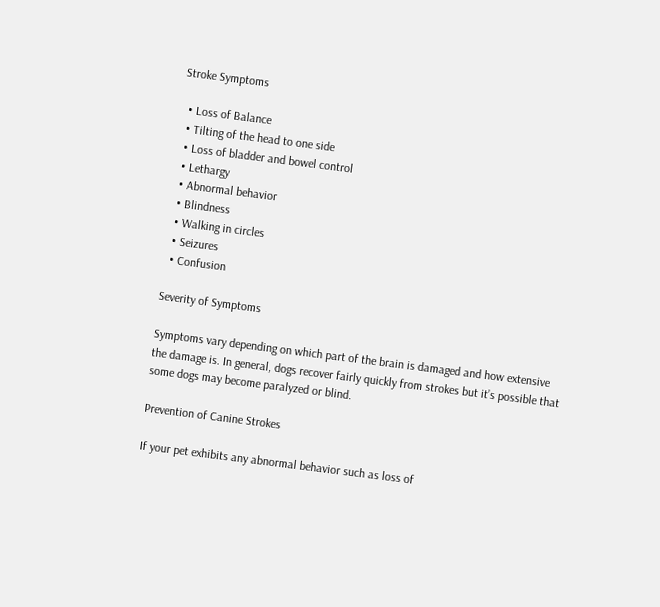Stroke Symptoms

  • Loss of Balance
  • Tilting of the head to one side
  • Loss of bladder and bowel control
  • Lethargy
  • Abnormal behavior
  • Blindness
  • Walking in circles
  • Seizures
  • Confusion

Severity of Symptoms

Symptoms vary depending on which part of the brain is damaged and how extensive the damage is. In general, dogs recover fairly quickly from strokes but it’s possible that some dogs may become paralyzed or blind.

Prevention of Canine Strokes

If your pet exhibits any abnormal behavior such as loss of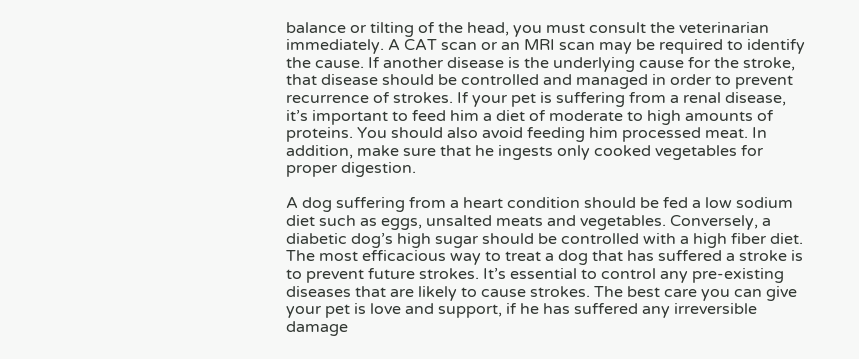balance or tilting of the head, you must consult the veterinarian immediately. A CAT scan or an MRI scan may be required to identify the cause. If another disease is the underlying cause for the stroke, that disease should be controlled and managed in order to prevent recurrence of strokes. If your pet is suffering from a renal disease, it’s important to feed him a diet of moderate to high amounts of proteins. You should also avoid feeding him processed meat. In addition, make sure that he ingests only cooked vegetables for proper digestion.

A dog suffering from a heart condition should be fed a low sodium diet such as eggs, unsalted meats and vegetables. Conversely, a diabetic dog’s high sugar should be controlled with a high fiber diet. The most efficacious way to treat a dog that has suffered a stroke is to prevent future strokes. It’s essential to control any pre-existing diseases that are likely to cause strokes. The best care you can give your pet is love and support, if he has suffered any irreversible damage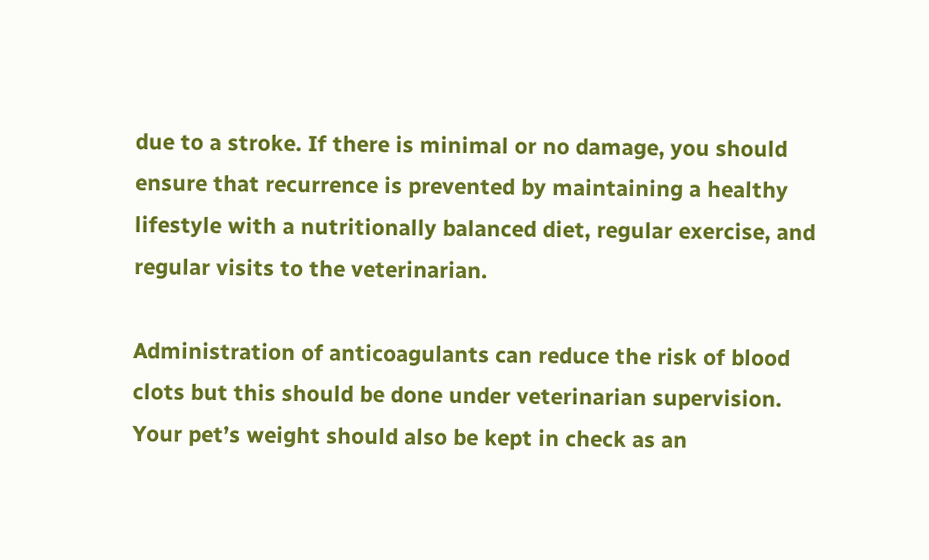due to a stroke. If there is minimal or no damage, you should ensure that recurrence is prevented by maintaining a healthy lifestyle with a nutritionally balanced diet, regular exercise, and regular visits to the veterinarian.

Administration of anticoagulants can reduce the risk of blood clots but this should be done under veterinarian supervision. Your pet’s weight should also be kept in check as an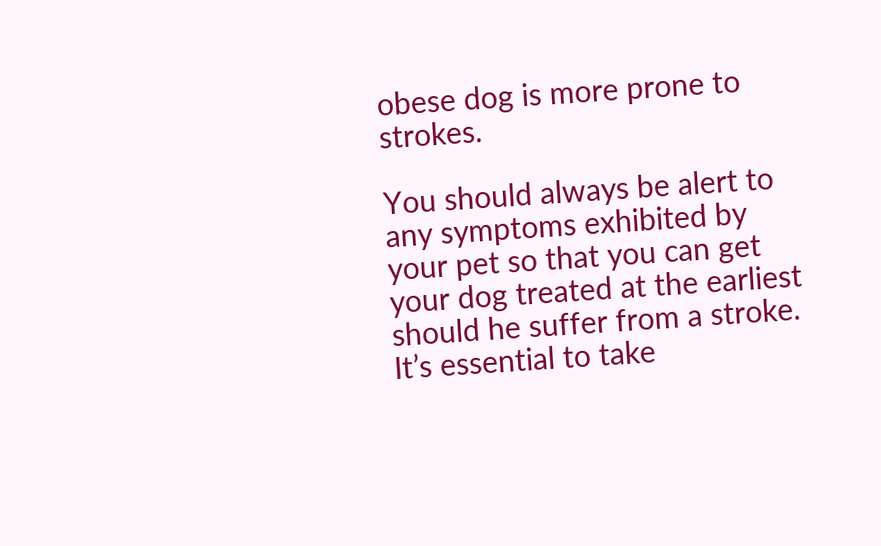obese dog is more prone to strokes.

You should always be alert to any symptoms exhibited by your pet so that you can get your dog treated at the earliest should he suffer from a stroke. It’s essential to take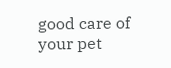good care of your pet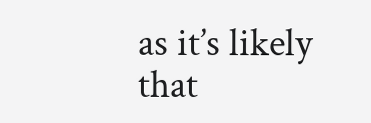as it’s likely that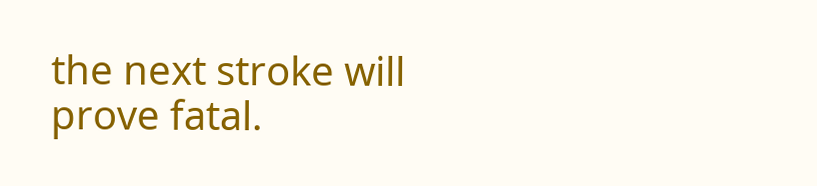the next stroke will prove fatal.